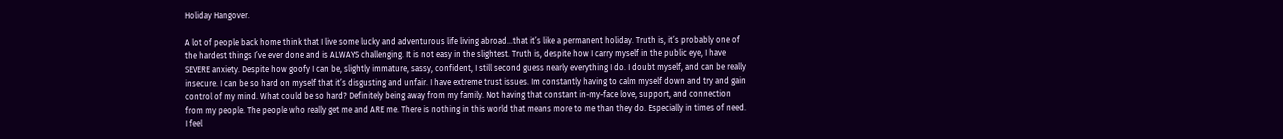Holiday Hangover.

A lot of people back home think that I live some lucky and adventurous life living abroad…that it’s like a permanent holiday. Truth is, it’s probably one of the hardest things I’ve ever done and is ALWAYS challenging. It is not easy in the slightest. Truth is, despite how I carry myself in the public eye, I have SEVERE anxiety. Despite how goofy I can be, slightly immature, sassy, confident, I still second guess nearly everything I do. I doubt myself, and can be really insecure. I can be so hard on myself that it’s disgusting and unfair. I have extreme trust issues. Im constantly having to calm myself down and try and gain control of my mind. What could be so hard? Definitely being away from my family. Not having that constant in-my-face love, support, and connection from my people. The people who really get me and ARE me. There is nothing in this world that means more to me than they do. Especially in times of need. I feel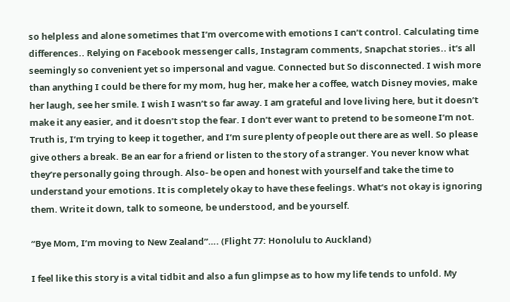so helpless and alone sometimes that I’m overcome with emotions I can’t control. Calculating time differences.. Relying on Facebook messenger calls, Instagram comments, Snapchat stories.. it’s all seemingly so convenient yet so impersonal and vague. Connected but So disconnected. I wish more than anything I could be there for my mom, hug her, make her a coffee, watch Disney movies, make her laugh, see her smile. I wish I wasn’t so far away. I am grateful and love living here, but it doesn’t make it any easier, and it doesn’t stop the fear. I don’t ever want to pretend to be someone I’m not. Truth is, I’m trying to keep it together, and I’m sure plenty of people out there are as well. So please give others a break. Be an ear for a friend or listen to the story of a stranger. You never know what they’re personally going through. Also- be open and honest with yourself and take the time to understand your emotions. It is completely okay to have these feelings. What’s not okay is ignoring them. Write it down, talk to someone, be understood, and be yourself.

“Bye Mom, I’m moving to New Zealand”…. (Flight 77: Honolulu to Auckland)

I feel like this story is a vital tidbit and also a fun glimpse as to how my life tends to unfold. My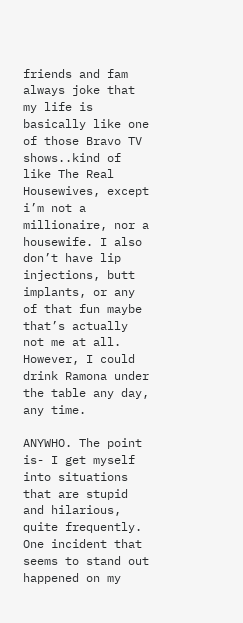friends and fam always joke that my life is basically like one of those Bravo TV shows..kind of like The Real Housewives, except i’m not a millionaire, nor a housewife. I also don’t have lip injections, butt implants, or any of that fun maybe that’s actually not me at all. However, I could drink Ramona under the table any day, any time.

ANYWHO. The point is- I get myself into situations that are stupid and hilarious, quite frequently. One incident that seems to stand out happened on my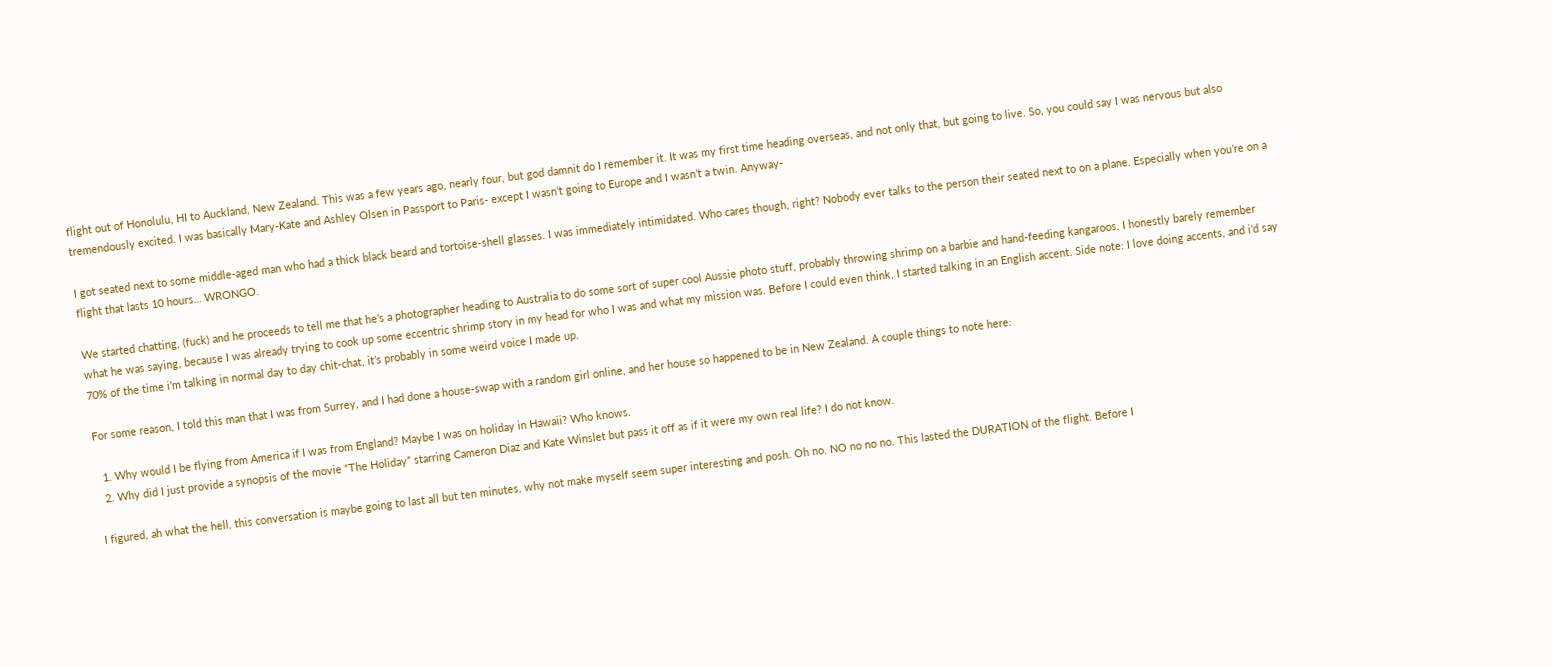flight out of Honolulu, HI to Auckland, New Zealand. This was a few years ago, nearly four, but god damnit do I remember it. It was my first time heading overseas, and not only that, but going to live. So, you could say I was nervous but also tremendously excited. I was basically Mary-Kate and Ashley Olsen in Passport to Paris- except I wasn’t going to Europe and I wasn’t a twin. Anyway-

I got seated next to some middle-aged man who had a thick black beard and tortoise-shell glasses. I was immediately intimidated. Who cares though, right? Nobody ever talks to the person their seated next to on a plane. Especially when you’re on a flight that lasts 10 hours… WRONGO.

We started chatting, (fuck) and he proceeds to tell me that he’s a photographer heading to Australia to do some sort of super cool Aussie photo stuff, probably throwing shrimp on a barbie and hand-feeding kangaroos. I honestly barely remember what he was saying, because I was already trying to cook up some eccentric shrimp story in my head for who I was and what my mission was. Before I could even think, I started talking in an English accent. Side note: I love doing accents, and i’d say 70% of the time i’m talking in normal day to day chit-chat, it’s probably in some weird voice I made up.

For some reason, I told this man that I was from Surrey, and I had done a house-swap with a random girl online, and her house so happened to be in New Zealand. A couple things to note here:

  1. Why would I be flying from America if I was from England? Maybe I was on holiday in Hawaii? Who knows.
  2. Why did I just provide a synopsis of the movie “The Holiday” starring Cameron Diaz and Kate Winslet but pass it off as if it were my own real life? I do not know.

I figured, ah what the hell, this conversation is maybe going to last all but ten minutes, why not make myself seem super interesting and posh. Oh no. NO no no no. This lasted the DURATION of the flight. Before I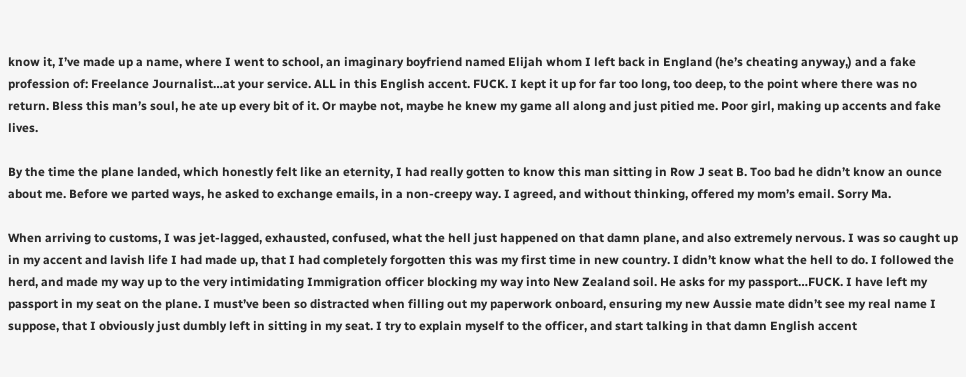know it, I’ve made up a name, where I went to school, an imaginary boyfriend named Elijah whom I left back in England (he’s cheating anyway,) and a fake profession of: Freelance Journalist…at your service. ALL in this English accent. FUCK. I kept it up for far too long, too deep, to the point where there was no return. Bless this man’s soul, he ate up every bit of it. Or maybe not, maybe he knew my game all along and just pitied me. Poor girl, making up accents and fake lives.

By the time the plane landed, which honestly felt like an eternity, I had really gotten to know this man sitting in Row J seat B. Too bad he didn’t know an ounce about me. Before we parted ways, he asked to exchange emails, in a non-creepy way. I agreed, and without thinking, offered my mom’s email. Sorry Ma.

When arriving to customs, I was jet-lagged, exhausted, confused, what the hell just happened on that damn plane, and also extremely nervous. I was so caught up in my accent and lavish life I had made up, that I had completely forgotten this was my first time in new country. I didn’t know what the hell to do. I followed the herd, and made my way up to the very intimidating Immigration officer blocking my way into New Zealand soil. He asks for my passport…FUCK. I have left my passport in my seat on the plane. I must’ve been so distracted when filling out my paperwork onboard, ensuring my new Aussie mate didn’t see my real name I suppose, that I obviously just dumbly left in sitting in my seat. I try to explain myself to the officer, and start talking in that damn English accent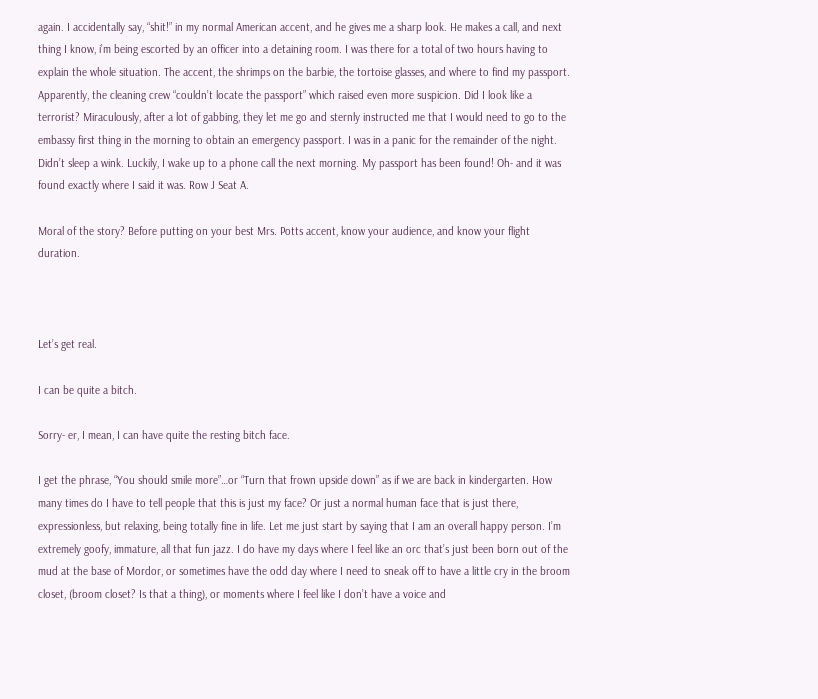again. I accidentally say, “shit!” in my normal American accent, and he gives me a sharp look. He makes a call, and next thing I know, i’m being escorted by an officer into a detaining room. I was there for a total of two hours having to explain the whole situation. The accent, the shrimps on the barbie, the tortoise glasses, and where to find my passport. Apparently, the cleaning crew “couldn’t locate the passport” which raised even more suspicion. Did I look like a terrorist? Miraculously, after a lot of gabbing, they let me go and sternly instructed me that I would need to go to the embassy first thing in the morning to obtain an emergency passport. I was in a panic for the remainder of the night. Didn’t sleep a wink. Luckily, I wake up to a phone call the next morning. My passport has been found! Oh- and it was found exactly where I said it was. Row J Seat A.

Moral of the story? Before putting on your best Mrs. Potts accent, know your audience, and know your flight duration.



Let’s get real.

I can be quite a bitch.

Sorry- er, I mean, I can have quite the resting bitch face.

I get the phrase, “You should smile more”…or “Turn that frown upside down” as if we are back in kindergarten. How many times do I have to tell people that this is just my face? Or just a normal human face that is just there, expressionless, but relaxing, being totally fine in life. Let me just start by saying that I am an overall happy person. I’m extremely goofy, immature, all that fun jazz. I do have my days where I feel like an orc that’s just been born out of the mud at the base of Mordor, or sometimes have the odd day where I need to sneak off to have a little cry in the broom closet, (broom closet? Is that a thing), or moments where I feel like I don’t have a voice and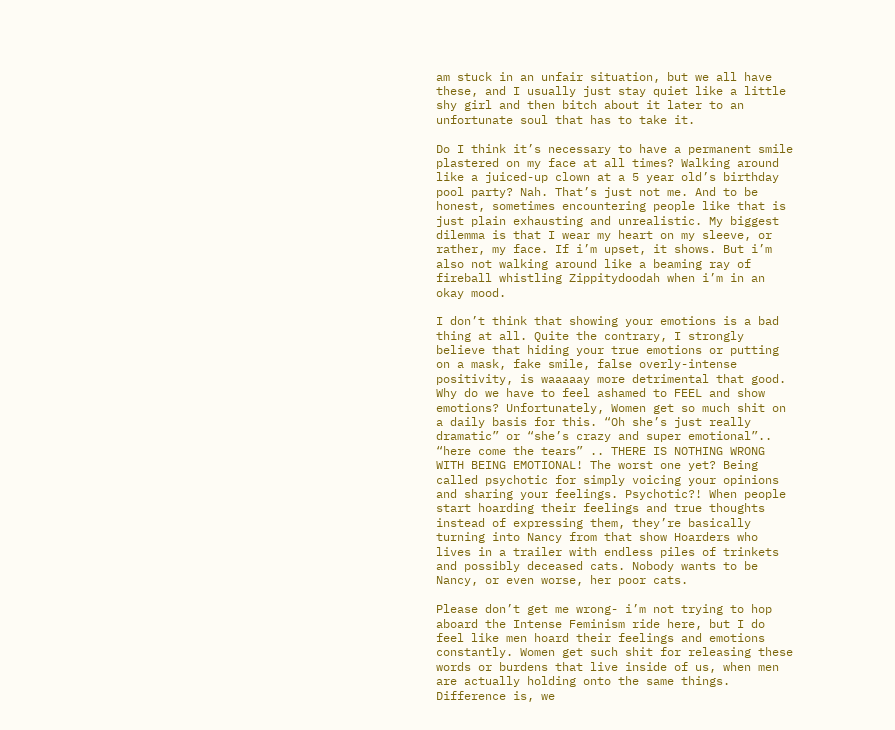am stuck in an unfair situation, but we all have these, and I usually just stay quiet like a little shy girl and then bitch about it later to an unfortunate soul that has to take it.

Do I think it’s necessary to have a permanent smile plastered on my face at all times? Walking around like a juiced-up clown at a 5 year old’s birthday pool party? Nah. That’s just not me. And to be honest, sometimes encountering people like that is just plain exhausting and unrealistic. My biggest dilemma is that I wear my heart on my sleeve, or rather, my face. If i’m upset, it shows. But i’m also not walking around like a beaming ray of fireball whistling Zippitydoodah when i’m in an okay mood.

I don’t think that showing your emotions is a bad thing at all. Quite the contrary, I strongly believe that hiding your true emotions or putting on a mask, fake smile, false overly-intense positivity, is waaaaay more detrimental that good. Why do we have to feel ashamed to FEEL and show emotions? Unfortunately, Women get so much shit on a daily basis for this. “Oh she’s just really dramatic” or “she’s crazy and super emotional”.. “here come the tears” .. THERE IS NOTHING WRONG WITH BEING EMOTIONAL! The worst one yet? Being called psychotic for simply voicing your opinions and sharing your feelings. Psychotic?! When people start hoarding their feelings and true thoughts instead of expressing them, they’re basically turning into Nancy from that show Hoarders who lives in a trailer with endless piles of trinkets and possibly deceased cats. Nobody wants to be Nancy, or even worse, her poor cats.

Please don’t get me wrong- i’m not trying to hop aboard the Intense Feminism ride here, but I do feel like men hoard their feelings and emotions constantly. Women get such shit for releasing these words or burdens that live inside of us, when men are actually holding onto the same things. Difference is, we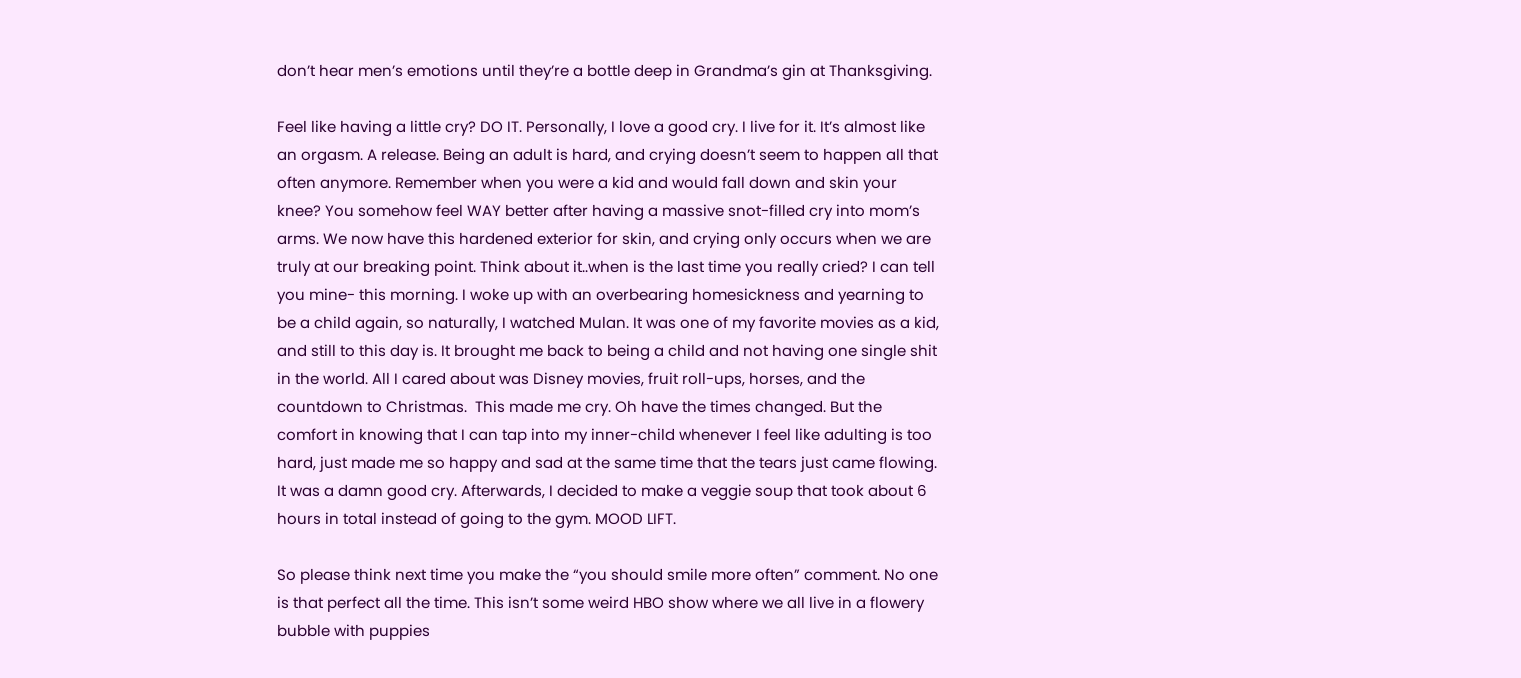don’t hear men’s emotions until they’re a bottle deep in Grandma’s gin at Thanksgiving.

Feel like having a little cry? DO IT. Personally, I love a good cry. I live for it. It’s almost like an orgasm. A release. Being an adult is hard, and crying doesn’t seem to happen all that often anymore. Remember when you were a kid and would fall down and skin your knee? You somehow feel WAY better after having a massive snot-filled cry into mom’s arms. We now have this hardened exterior for skin, and crying only occurs when we are truly at our breaking point. Think about it..when is the last time you really cried? I can tell you mine- this morning. I woke up with an overbearing homesickness and yearning to be a child again, so naturally, I watched Mulan. It was one of my favorite movies as a kid, and still to this day is. It brought me back to being a child and not having one single shit in the world. All I cared about was Disney movies, fruit roll-ups, horses, and the countdown to Christmas.  This made me cry. Oh have the times changed. But the comfort in knowing that I can tap into my inner-child whenever I feel like adulting is too hard, just made me so happy and sad at the same time that the tears just came flowing. It was a damn good cry. Afterwards, I decided to make a veggie soup that took about 6 hours in total instead of going to the gym. MOOD LIFT.

So please think next time you make the “you should smile more often” comment. No one is that perfect all the time. This isn’t some weird HBO show where we all live in a flowery bubble with puppies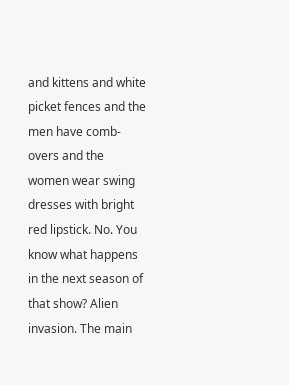and kittens and white picket fences and the men have comb-overs and the women wear swing dresses with bright red lipstick. No. You know what happens in the next season of that show? Alien invasion. The main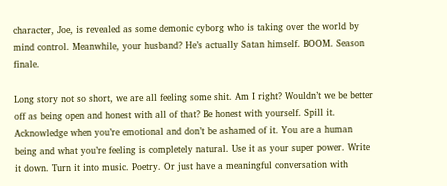character, Joe, is revealed as some demonic cyborg who is taking over the world by mind control. Meanwhile, your husband? He’s actually Satan himself. BOOM. Season finale.

Long story not so short, we are all feeling some shit. Am I right? Wouldn’t we be better off as being open and honest with all of that? Be honest with yourself. Spill it. Acknowledge when you’re emotional and don’t be ashamed of it. You are a human being and what you’re feeling is completely natural. Use it as your super power. Write it down. Turn it into music. Poetry. Or just have a meaningful conversation with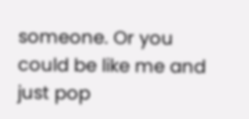someone. Or you could be like me and just pop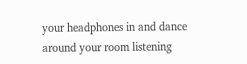your headphones in and dance around your room listening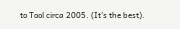to Tool circa 2005. (It’s the best).